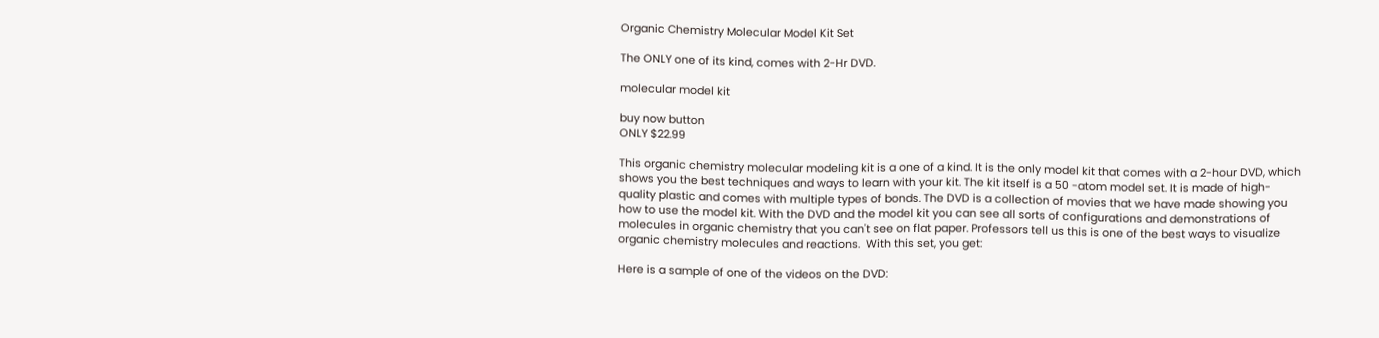Organic Chemistry Molecular Model Kit Set

The ONLY one of its kind, comes with 2-Hr DVD.

molecular model kit

buy now button
ONLY $22.99

This organic chemistry molecular modeling kit is a one of a kind. It is the only model kit that comes with a 2-hour DVD, which shows you the best techniques and ways to learn with your kit. The kit itself is a 50 -atom model set. It is made of high-quality plastic and comes with multiple types of bonds. The DVD is a collection of movies that we have made showing you how to use the model kit. With the DVD and the model kit you can see all sorts of configurations and demonstrations of molecules in organic chemistry that you can't see on flat paper. Professors tell us this is one of the best ways to visualize organic chemistry molecules and reactions.  With this set, you get:

Here is a sample of one of the videos on the DVD: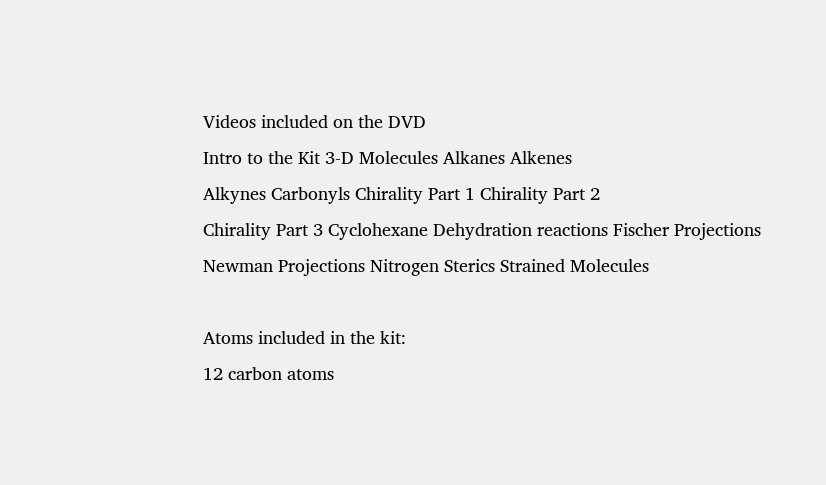Videos included on the DVD
Intro to the Kit 3-D Molecules Alkanes Alkenes
Alkynes Carbonyls Chirality Part 1 Chirality Part 2
Chirality Part 3 Cyclohexane Dehydration reactions Fischer Projections
Newman Projections Nitrogen Sterics Strained Molecules

Atoms included in the kit:
12 carbon atoms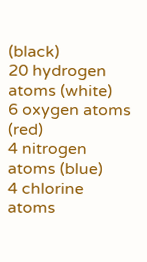(black)
20 hydrogen atoms (white)
6 oxygen atoms (red)
4 nitrogen atoms (blue)
4 chlorine atoms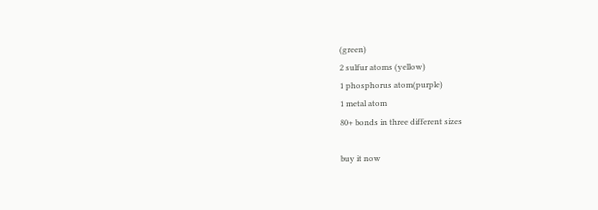(green)
2 sulfur atoms (yellow)
1 phosphorus atom(purple)
1 metal atom
80+ bonds in three different sizes

buy it now